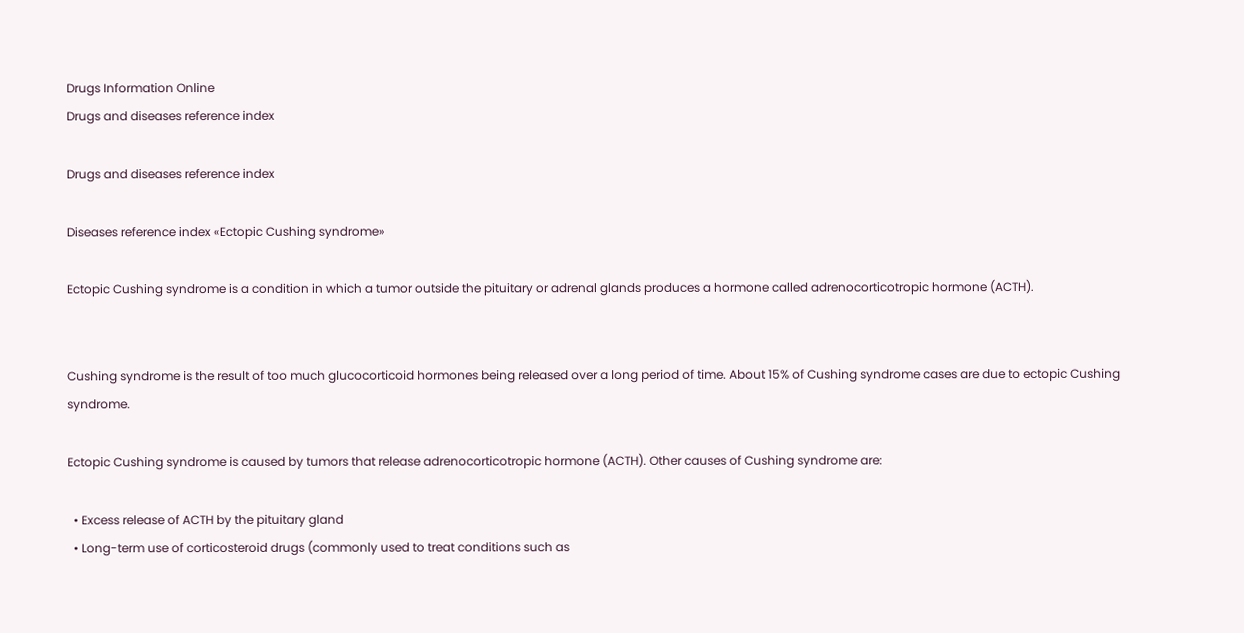Drugs Information Online
Drugs and diseases reference index

Drugs and diseases reference index

Diseases reference index «Ectopic Cushing syndrome»

Ectopic Cushing syndrome is a condition in which a tumor outside the pituitary or adrenal glands produces a hormone called adrenocorticotropic hormone (ACTH).


Cushing syndrome is the result of too much glucocorticoid hormones being released over a long period of time. About 15% of Cushing syndrome cases are due to ectopic Cushing syndrome.

Ectopic Cushing syndrome is caused by tumors that release adrenocorticotropic hormone (ACTH). Other causes of Cushing syndrome are:

  • Excess release of ACTH by the pituitary gland
  • Long-term use of corticosteroid drugs (commonly used to treat conditions such as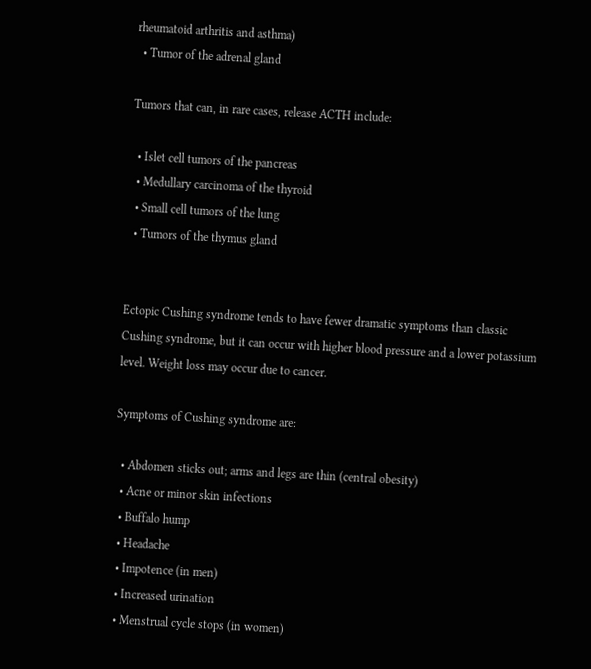rheumatoid arthritis and asthma)
  • Tumor of the adrenal gland

Tumors that can, in rare cases, release ACTH include:

  • Islet cell tumors of the pancreas
  • Medullary carcinoma of the thyroid
  • Small cell tumors of the lung
  • Tumors of the thymus gland


Ectopic Cushing syndrome tends to have fewer dramatic symptoms than classic Cushing syndrome, but it can occur with higher blood pressure and a lower potassium level. Weight loss may occur due to cancer.

Symptoms of Cushing syndrome are:

  • Abdomen sticks out; arms and legs are thin (central obesity)
  • Acne or minor skin infections
  • Buffalo hump
  • Headache
  • Impotence (in men)
  • Increased urination
  • Menstrual cycle stops (in women)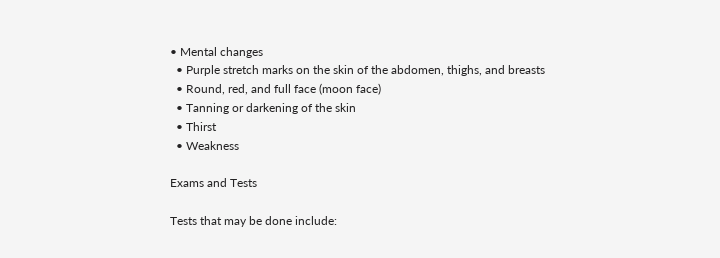• Mental changes
  • Purple stretch marks on the skin of the abdomen, thighs, and breasts
  • Round, red, and full face (moon face)
  • Tanning or darkening of the skin
  • Thirst
  • Weakness

Exams and Tests

Tests that may be done include: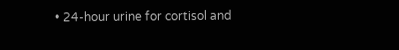• 24-hour urine for cortisol and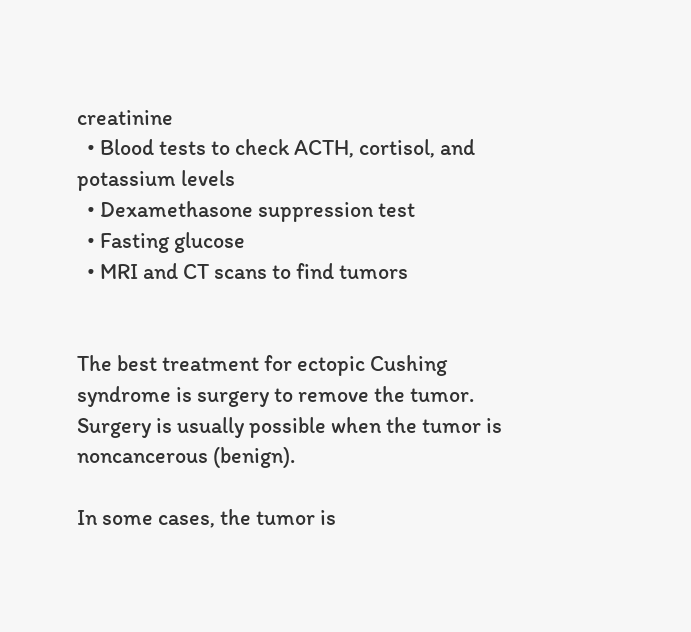creatinine
  • Blood tests to check ACTH, cortisol, and potassium levels
  • Dexamethasone suppression test
  • Fasting glucose
  • MRI and CT scans to find tumors


The best treatment for ectopic Cushing syndrome is surgery to remove the tumor. Surgery is usually possible when the tumor is noncancerous (benign).

In some cases, the tumor is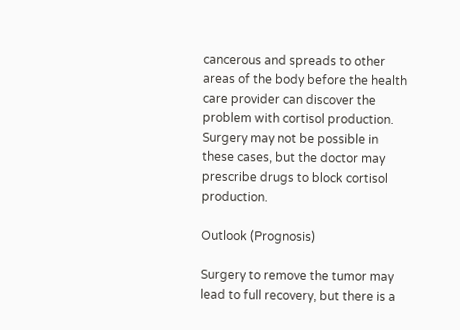cancerous and spreads to other areas of the body before the health care provider can discover the problem with cortisol production. Surgery may not be possible in these cases, but the doctor may prescribe drugs to block cortisol production.

Outlook (Prognosis)

Surgery to remove the tumor may lead to full recovery, but there is a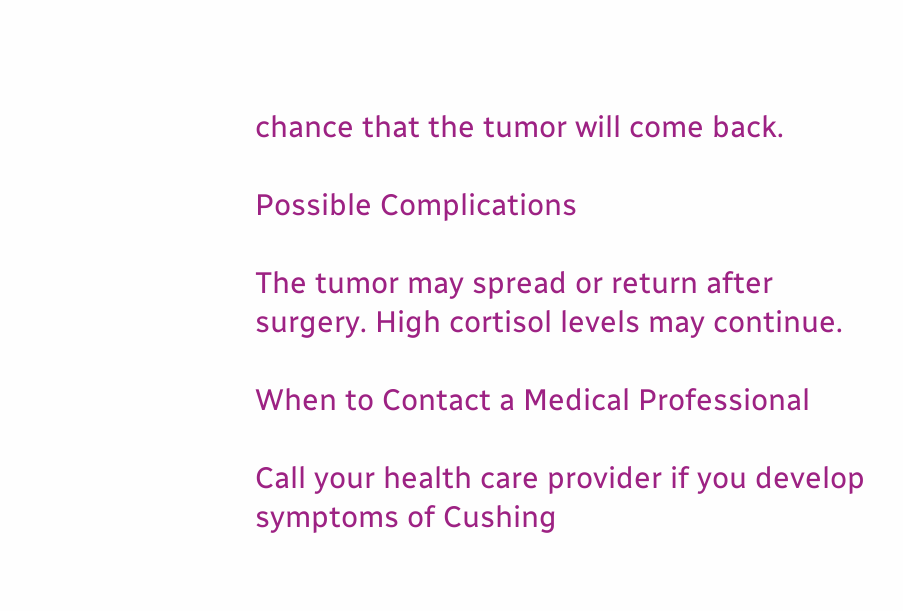chance that the tumor will come back.

Possible Complications

The tumor may spread or return after surgery. High cortisol levels may continue.

When to Contact a Medical Professional

Call your health care provider if you develop symptoms of Cushing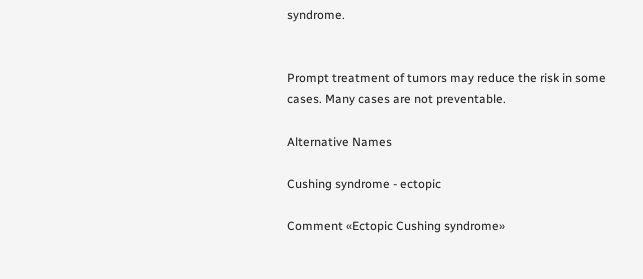syndrome.


Prompt treatment of tumors may reduce the risk in some cases. Many cases are not preventable.

Alternative Names

Cushing syndrome - ectopic

Comment «Ectopic Cushing syndrome»